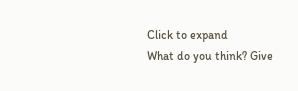Click to expand
What do you think? Give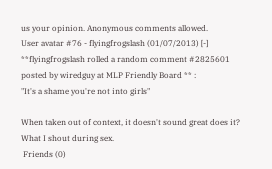us your opinion. Anonymous comments allowed.
User avatar #76 - flyingfrogslash (01/07/2013) [-]
**flyingfrogslash rolled a random comment #2825601 posted by wiredguy at MLP Friendly Board ** :
"It's a shame you're not into girls"

When taken out of context, it doesn't sound great does it?
What I shout during sex.
 Friends (0)